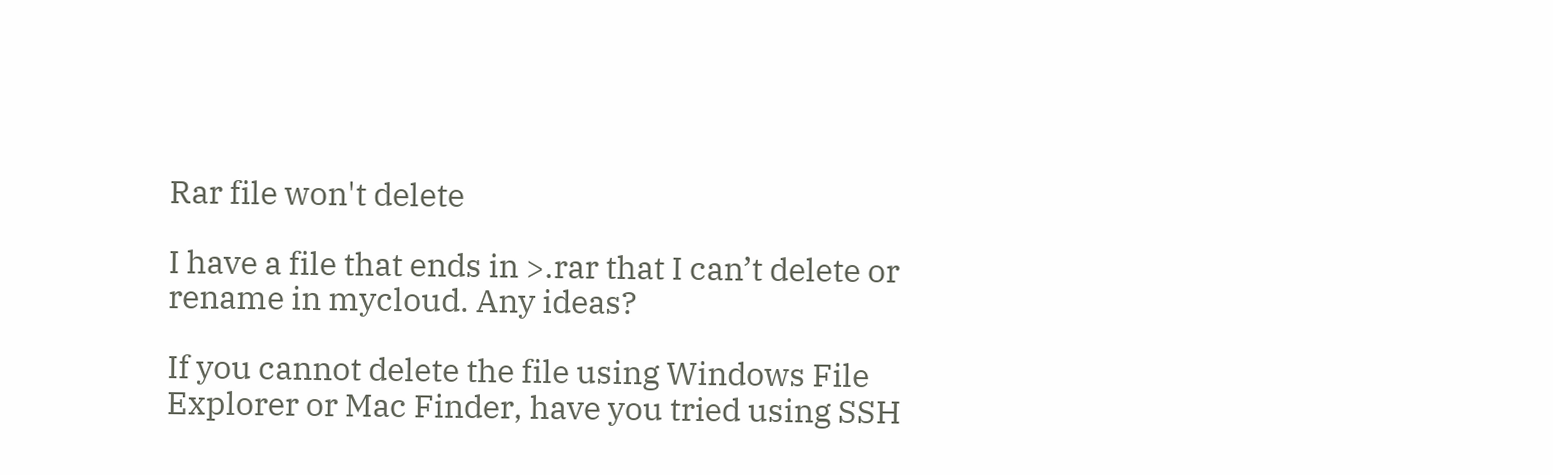Rar file won't delete

I have a file that ends in >.rar that I can’t delete or rename in mycloud. Any ideas?

If you cannot delete the file using Windows File Explorer or Mac Finder, have you tried using SSH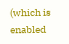(which is enabled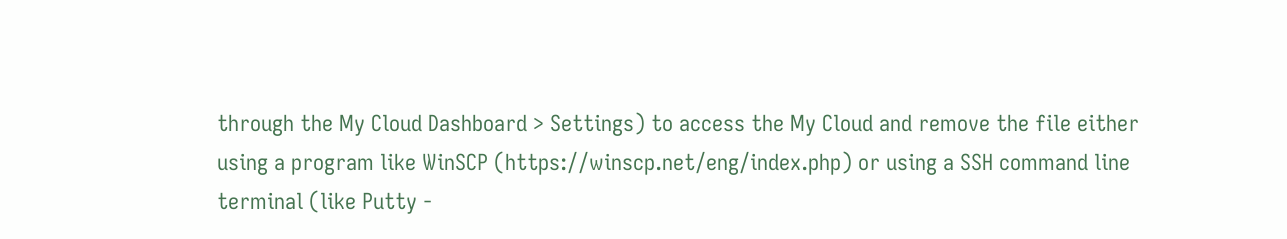through the My Cloud Dashboard > Settings) to access the My Cloud and remove the file either using a program like WinSCP (https://winscp.net/eng/index.php) or using a SSH command line terminal (like Putty -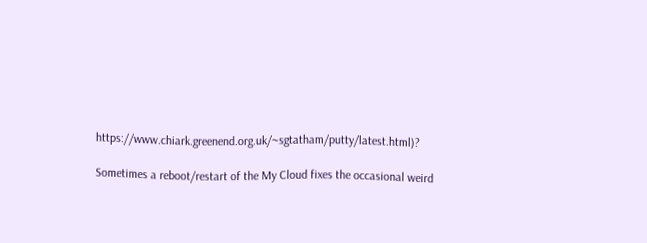https://www.chiark.greenend.org.uk/~sgtatham/putty/latest.html)?

Sometimes a reboot/restart of the My Cloud fixes the occasional weird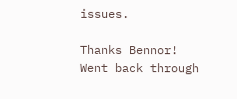issues.

Thanks Bennor! Went back through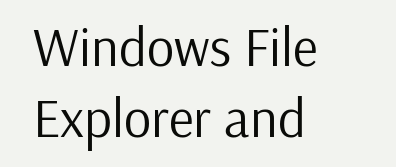Windows File Explorer and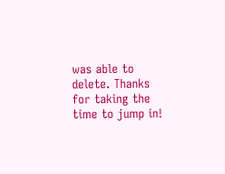was able to delete. Thanks for taking the time to jump in!